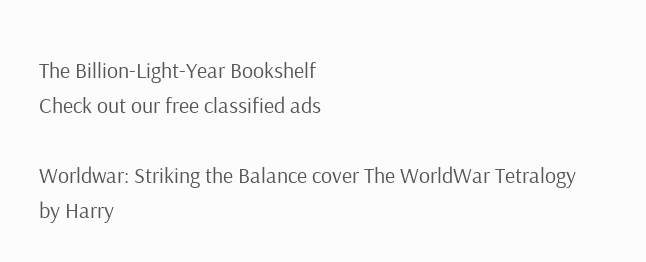The Billion-Light-Year Bookshelf
Check out our free classified ads

Worldwar: Striking the Balance cover The WorldWar Tetralogy by Harry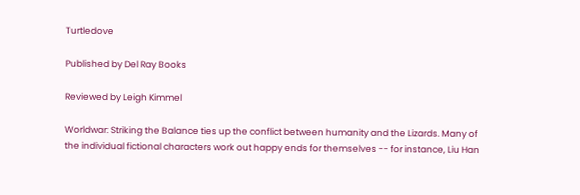Turtledove

Published by Del Ray Books

Reviewed by Leigh Kimmel

Worldwar: Striking the Balance ties up the conflict between humanity and the Lizards. Many of the individual fictional characters work out happy ends for themselves -- for instance, Liu Han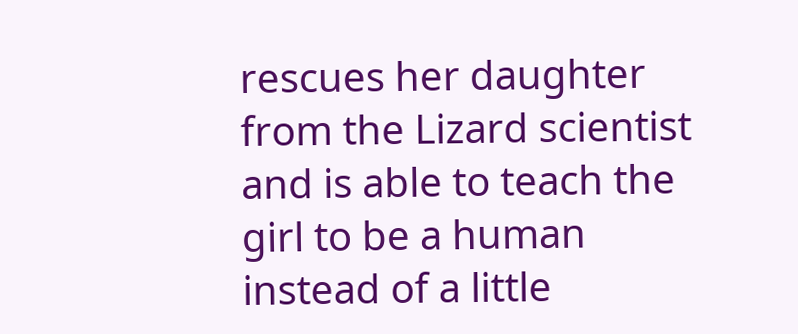rescues her daughter from the Lizard scientist and is able to teach the girl to be a human instead of a little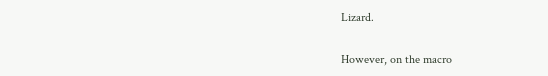Lizard.

However, on the macro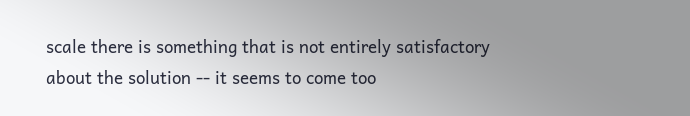scale there is something that is not entirely satisfactory about the solution -- it seems to come too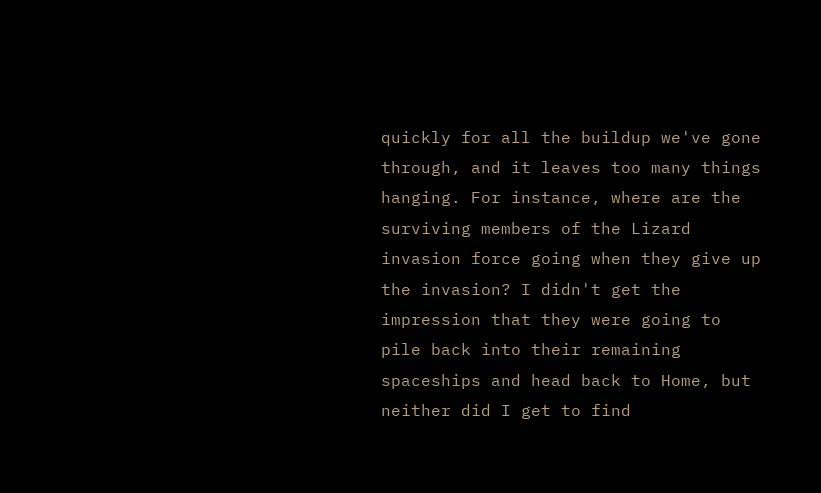quickly for all the buildup we've gone through, and it leaves too many things hanging. For instance, where are the surviving members of the Lizard invasion force going when they give up the invasion? I didn't get the impression that they were going to pile back into their remaining spaceships and head back to Home, but neither did I get to find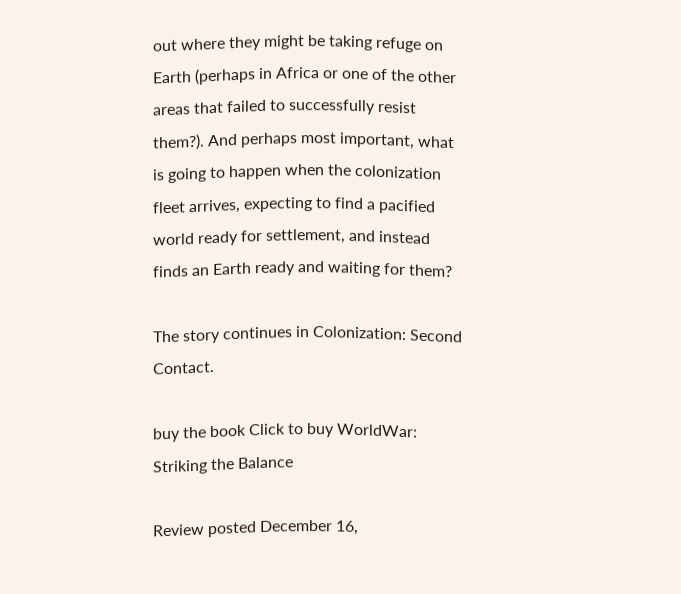out where they might be taking refuge on Earth (perhaps in Africa or one of the other areas that failed to successfully resist them?). And perhaps most important, what is going to happen when the colonization fleet arrives, expecting to find a pacified world ready for settlement, and instead finds an Earth ready and waiting for them?

The story continues in Colonization: Second Contact.

buy the book Click to buy WorldWar: Striking the Balance

Review posted December 16,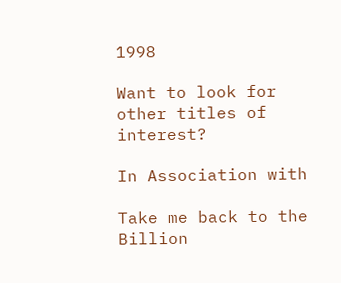1998

Want to look for other titles of interest?

In Association with

Take me back to the Billion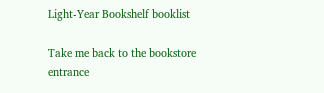Light-Year Bookshelf booklist

Take me back to the bookstore entrance